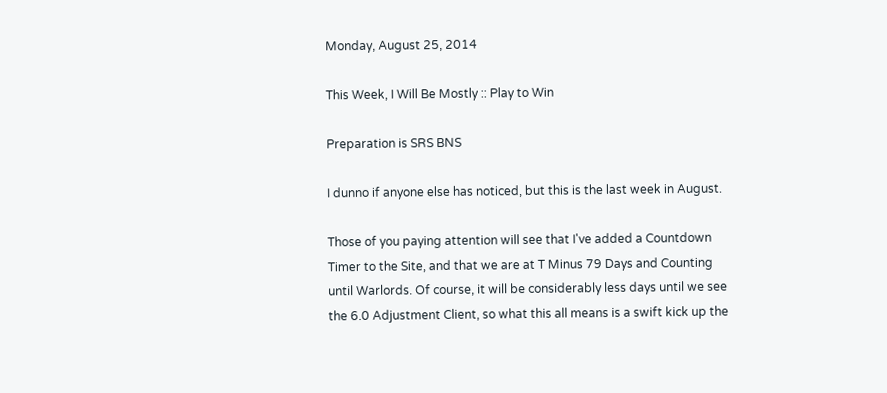Monday, August 25, 2014

This Week, I Will Be Mostly :: Play to Win

Preparation is SRS BNS

I dunno if anyone else has noticed, but this is the last week in August.

Those of you paying attention will see that I've added a Countdown Timer to the Site, and that we are at T Minus 79 Days and Counting until Warlords. Of course, it will be considerably less days until we see the 6.0 Adjustment Client, so what this all means is a swift kick up the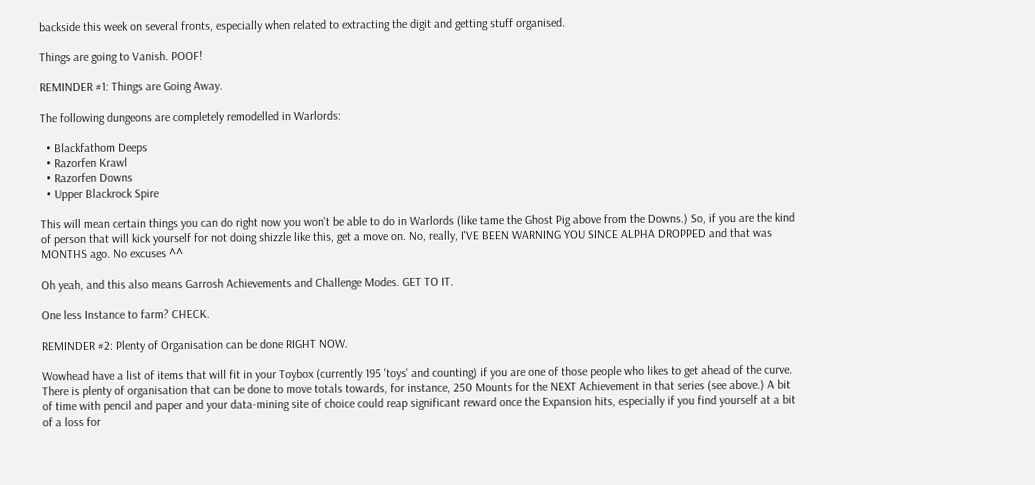backside this week on several fronts, especially when related to extracting the digit and getting stuff organised.

Things are going to Vanish. POOF!

REMINDER #1: Things are Going Away.

The following dungeons are completely remodelled in Warlords:

  • Blackfathom Deeps
  • Razorfen Krawl
  • Razorfen Downs
  • Upper Blackrock Spire

This will mean certain things you can do right now you won't be able to do in Warlords (like tame the Ghost Pig above from the Downs.) So, if you are the kind of person that will kick yourself for not doing shizzle like this, get a move on. No, really, I'VE BEEN WARNING YOU SINCE ALPHA DROPPED and that was MONTHS ago. No excuses ^^

Oh yeah, and this also means Garrosh Achievements and Challenge Modes. GET TO IT.

One less Instance to farm? CHECK.

REMINDER #2: Plenty of Organisation can be done RIGHT NOW.

Wowhead have a list of items that will fit in your Toybox (currently 195 'toys' and counting) if you are one of those people who likes to get ahead of the curve. There is plenty of organisation that can be done to move totals towards, for instance, 250 Mounts for the NEXT Achievement in that series (see above.) A bit of time with pencil and paper and your data-mining site of choice could reap significant reward once the Expansion hits, especially if you find yourself at a bit of a loss for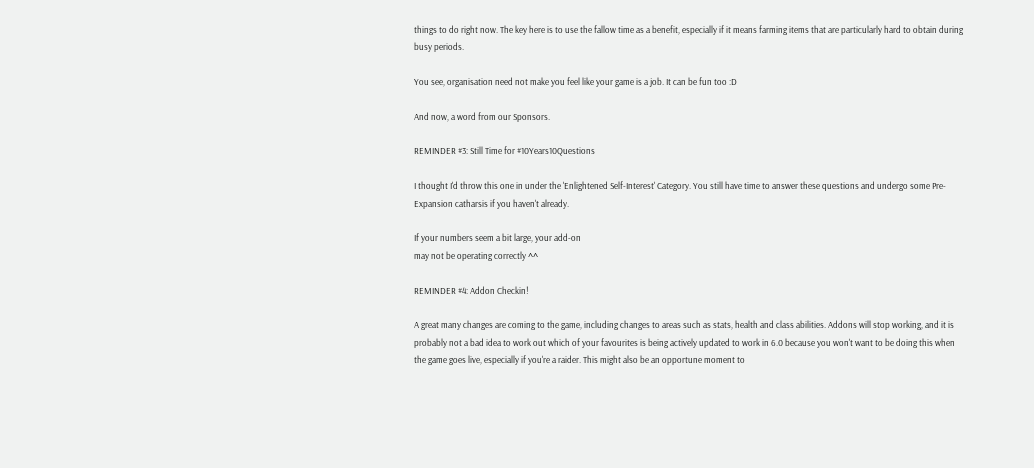things to do right now. The key here is to use the fallow time as a benefit, especially if it means farming items that are particularly hard to obtain during busy periods.

You see, organisation need not make you feel like your game is a job. It can be fun too :D

And now, a word from our Sponsors.

REMINDER #3: Still Time for #10Years10Questions

I thought I'd throw this one in under the 'Enlightened Self-Interest' Category. You still have time to answer these questions and undergo some Pre-Expansion catharsis if you haven't already.

If your numbers seem a bit large, your add-on
may not be operating correctly ^^

REMINDER #4: Addon Checkin!

A great many changes are coming to the game, including changes to areas such as stats, health and class abilities. Addons will stop working, and it is probably not a bad idea to work out which of your favourites is being actively updated to work in 6.0 because you won't want to be doing this when the game goes live, especially if you're a raider. This might also be an opportune moment to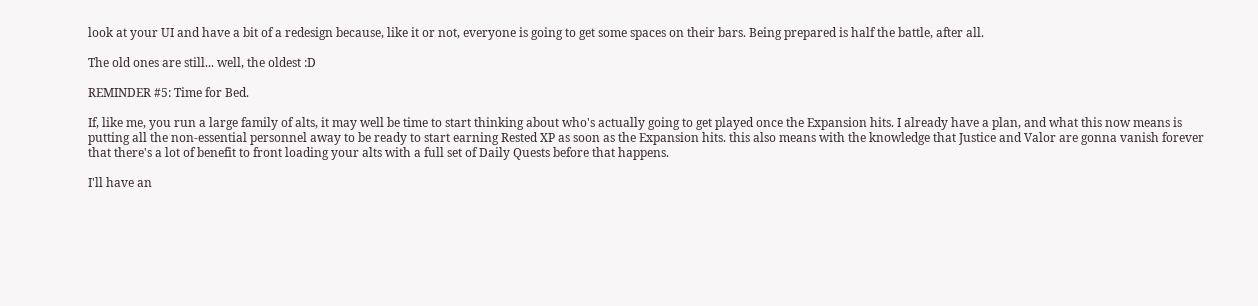look at your UI and have a bit of a redesign because, like it or not, everyone is going to get some spaces on their bars. Being prepared is half the battle, after all.

The old ones are still... well, the oldest :D

REMINDER #5: Time for Bed.

If, like me, you run a large family of alts, it may well be time to start thinking about who's actually going to get played once the Expansion hits. I already have a plan, and what this now means is putting all the non-essential personnel away to be ready to start earning Rested XP as soon as the Expansion hits. this also means with the knowledge that Justice and Valor are gonna vanish forever that there's a lot of benefit to front loading your alts with a full set of Daily Quests before that happens.

I'll have an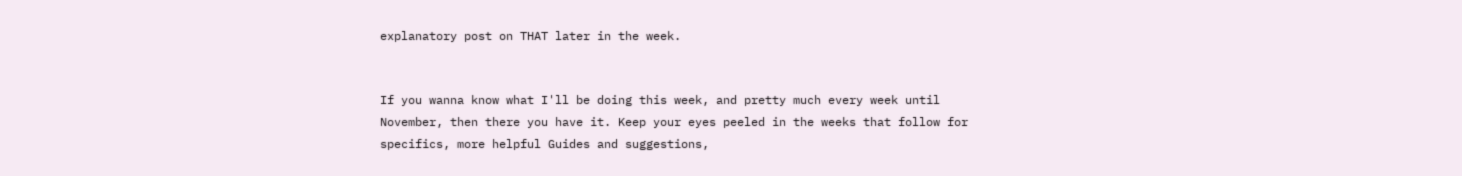explanatory post on THAT later in the week.


If you wanna know what I'll be doing this week, and pretty much every week until November, then there you have it. Keep your eyes peeled in the weeks that follow for specifics, more helpful Guides and suggestions,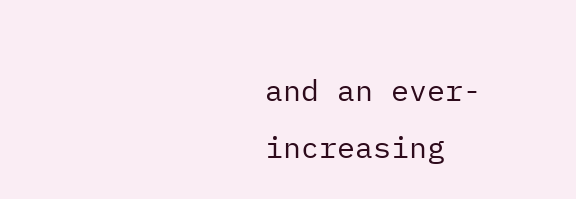and an ever-increasing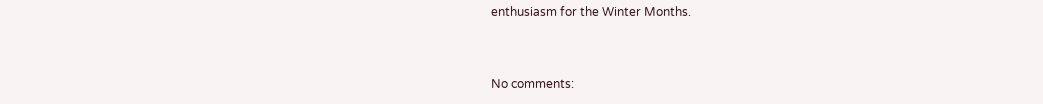enthusiasm for the Winter Months.


No comments: